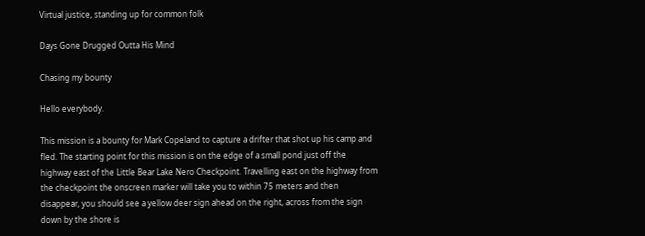Virtual justice, standing up for common folk

Days Gone Drugged Outta His Mind

Chasing my bounty

Hello everybody.

This mission is a bounty for Mark Copeland to capture a drifter that shot up his camp and fled. The starting point for this mission is on the edge of a small pond just off the highway east of the Little Bear Lake Nero Checkpoint. Travelling east on the highway from the checkpoint the onscreen marker will take you to within 75 meters and then disappear, you should see a yellow deer sign ahead on the right, across from the sign down by the shore is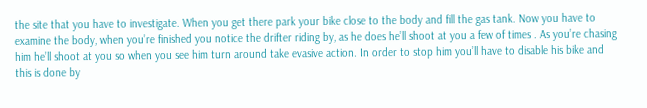the site that you have to investigate. When you get there park your bike close to the body and fill the gas tank. Now you have to examine the body, when you’re finished you notice the drifter riding by, as he does he’ll shoot at you a few of times . As you’re chasing him he’ll shoot at you so when you see him turn around take evasive action. In order to stop him you’ll have to disable his bike and this is done by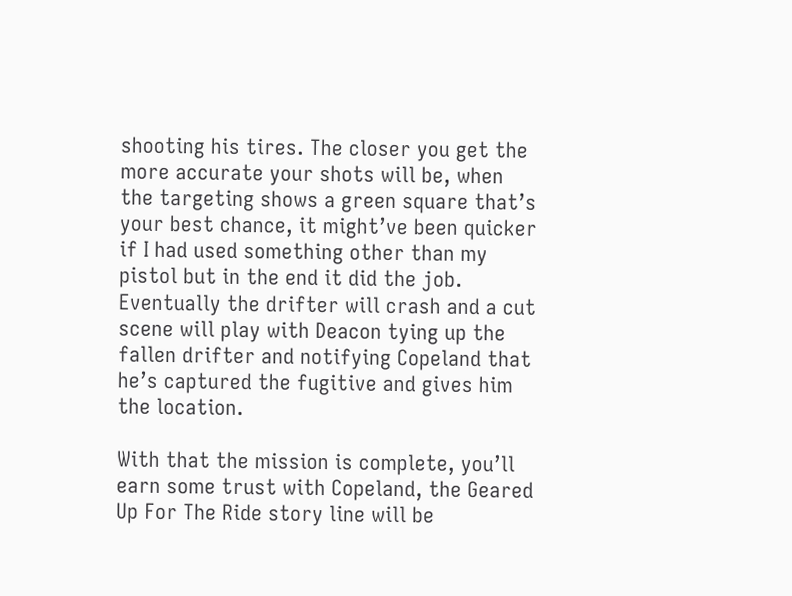shooting his tires. The closer you get the more accurate your shots will be, when the targeting shows a green square that’s your best chance, it might’ve been quicker if I had used something other than my pistol but in the end it did the job. Eventually the drifter will crash and a cut scene will play with Deacon tying up the fallen drifter and notifying Copeland that he’s captured the fugitive and gives him the location.

With that the mission is complete, you’ll earn some trust with Copeland, the Geared Up For The Ride story line will be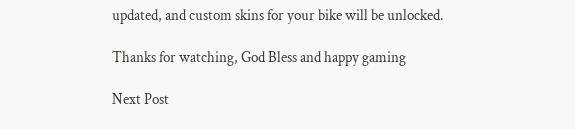updated, and custom skins for your bike will be unlocked.

Thanks for watching, God Bless and happy gaming

Next Post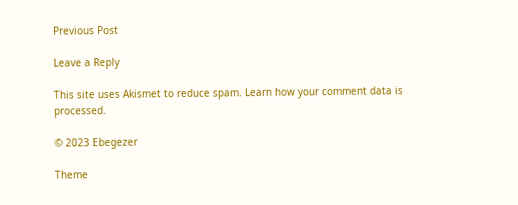Previous Post

Leave a Reply

This site uses Akismet to reduce spam. Learn how your comment data is processed.

© 2023 Ebegezer

Theme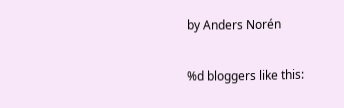by Anders Norén

%d bloggers like this: